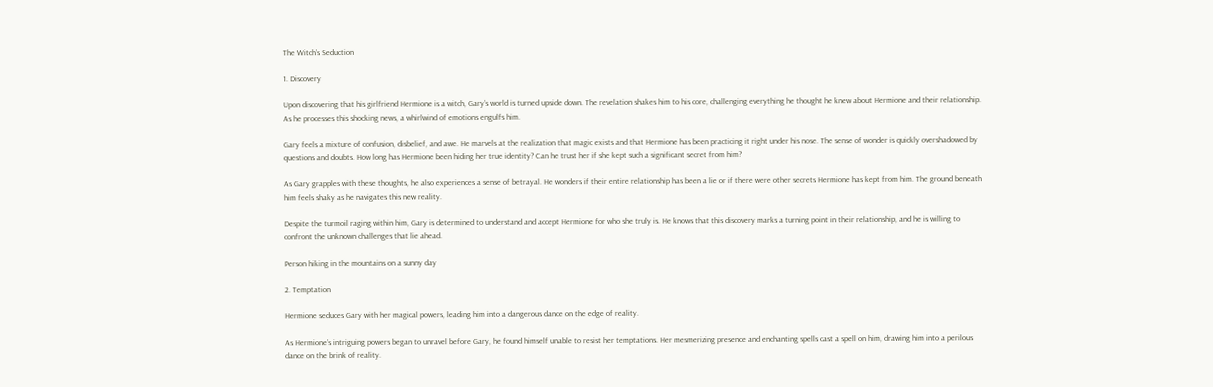The Witch’s Seduction

1. Discovery

Upon discovering that his girlfriend Hermione is a witch, Gary’s world is turned upside down. The revelation shakes him to his core, challenging everything he thought he knew about Hermione and their relationship. As he processes this shocking news, a whirlwind of emotions engulfs him.

Gary feels a mixture of confusion, disbelief, and awe. He marvels at the realization that magic exists and that Hermione has been practicing it right under his nose. The sense of wonder is quickly overshadowed by questions and doubts. How long has Hermione been hiding her true identity? Can he trust her if she kept such a significant secret from him?

As Gary grapples with these thoughts, he also experiences a sense of betrayal. He wonders if their entire relationship has been a lie or if there were other secrets Hermione has kept from him. The ground beneath him feels shaky as he navigates this new reality.

Despite the turmoil raging within him, Gary is determined to understand and accept Hermione for who she truly is. He knows that this discovery marks a turning point in their relationship, and he is willing to confront the unknown challenges that lie ahead.

Person hiking in the mountains on a sunny day

2. Temptation

Hermione seduces Gary with her magical powers, leading him into a dangerous dance on the edge of reality.

As Hermione’s intriguing powers began to unravel before Gary, he found himself unable to resist her temptations. Her mesmerizing presence and enchanting spells cast a spell on him, drawing him into a perilous dance on the brink of reality.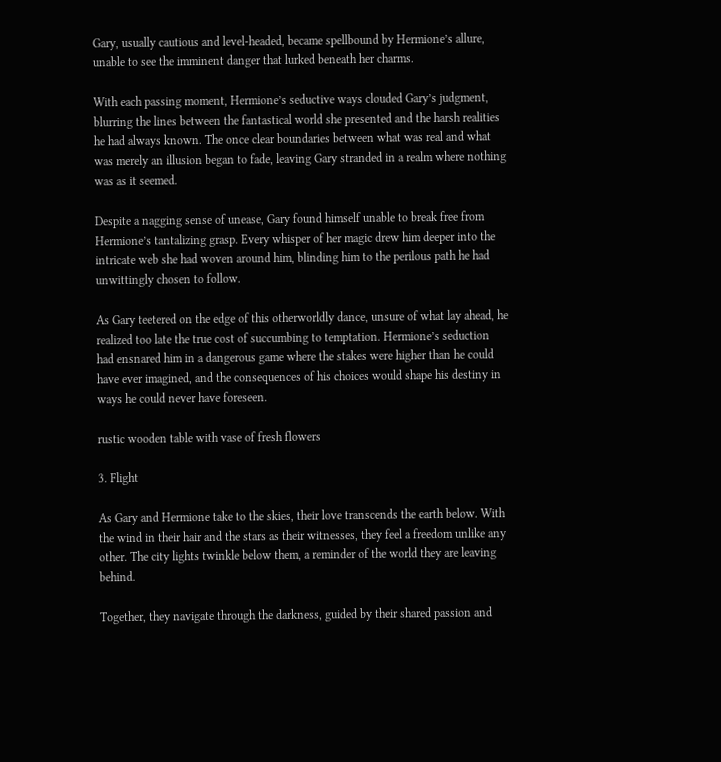Gary, usually cautious and level-headed, became spellbound by Hermione’s allure, unable to see the imminent danger that lurked beneath her charms.

With each passing moment, Hermione’s seductive ways clouded Gary’s judgment, blurring the lines between the fantastical world she presented and the harsh realities he had always known. The once clear boundaries between what was real and what was merely an illusion began to fade, leaving Gary stranded in a realm where nothing was as it seemed.

Despite a nagging sense of unease, Gary found himself unable to break free from Hermione’s tantalizing grasp. Every whisper of her magic drew him deeper into the intricate web she had woven around him, blinding him to the perilous path he had unwittingly chosen to follow.

As Gary teetered on the edge of this otherworldly dance, unsure of what lay ahead, he realized too late the true cost of succumbing to temptation. Hermione’s seduction had ensnared him in a dangerous game where the stakes were higher than he could have ever imagined, and the consequences of his choices would shape his destiny in ways he could never have foreseen.

rustic wooden table with vase of fresh flowers

3. Flight

As Gary and Hermione take to the skies, their love transcends the earth below. With the wind in their hair and the stars as their witnesses, they feel a freedom unlike any other. The city lights twinkle below them, a reminder of the world they are leaving behind.

Together, they navigate through the darkness, guided by their shared passion and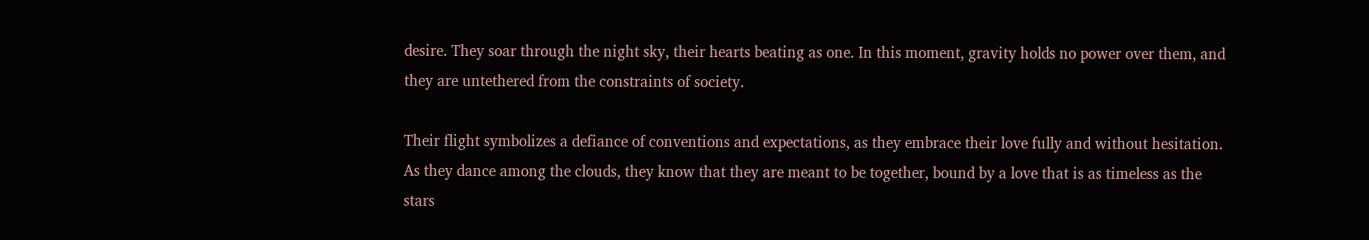desire. They soar through the night sky, their hearts beating as one. In this moment, gravity holds no power over them, and they are untethered from the constraints of society.

Their flight symbolizes a defiance of conventions and expectations, as they embrace their love fully and without hesitation. As they dance among the clouds, they know that they are meant to be together, bound by a love that is as timeless as the stars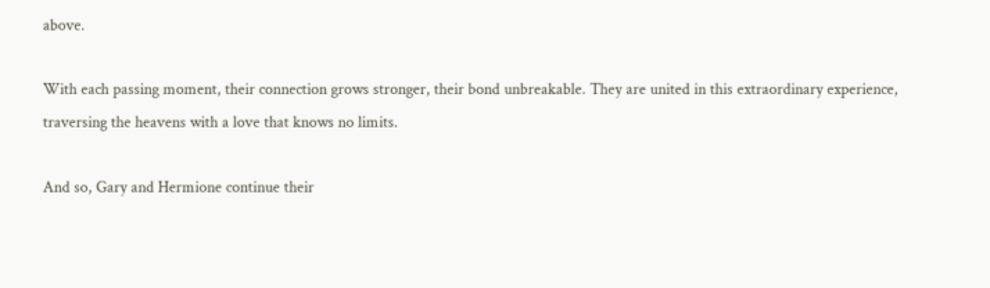above.

With each passing moment, their connection grows stronger, their bond unbreakable. They are united in this extraordinary experience, traversing the heavens with a love that knows no limits.

And so, Gary and Hermione continue their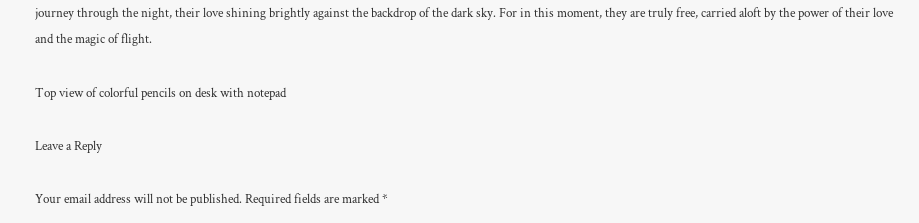journey through the night, their love shining brightly against the backdrop of the dark sky. For in this moment, they are truly free, carried aloft by the power of their love and the magic of flight.

Top view of colorful pencils on desk with notepad

Leave a Reply

Your email address will not be published. Required fields are marked *